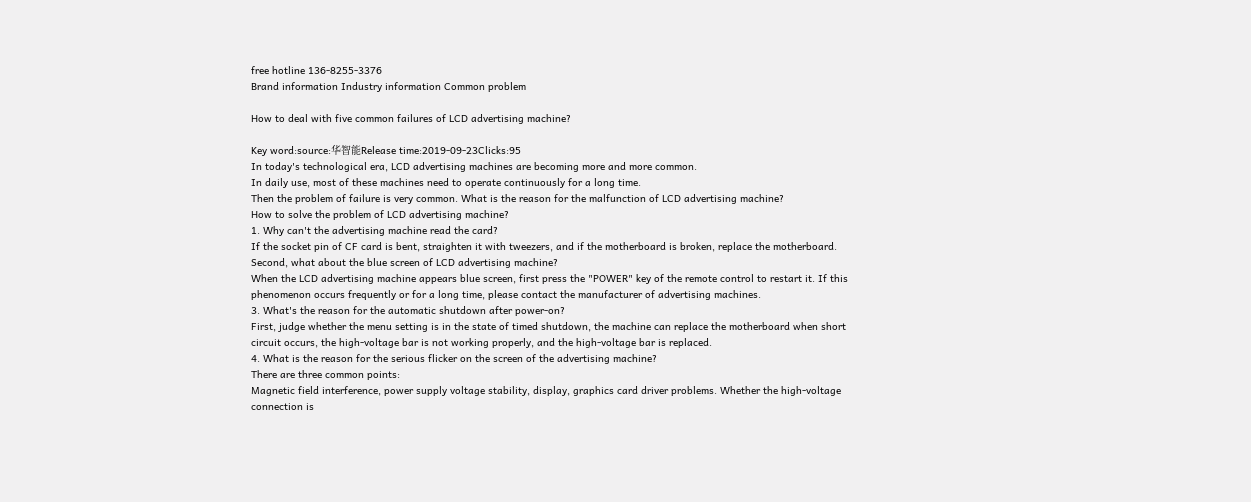free hotline 136-8255-3376
Brand information Industry information Common problem

How to deal with five common failures of LCD advertising machine?

Key word:source:华智能Release time:2019-09-23Clicks:95
In today's technological era, LCD advertising machines are becoming more and more common.
In daily use, most of these machines need to operate continuously for a long time.
Then the problem of failure is very common. What is the reason for the malfunction of LCD advertising machine?
How to solve the problem of LCD advertising machine?
1. Why can't the advertising machine read the card?
If the socket pin of CF card is bent, straighten it with tweezers, and if the motherboard is broken, replace the motherboard.
Second, what about the blue screen of LCD advertising machine?
When the LCD advertising machine appears blue screen, first press the "POWER" key of the remote control to restart it. If this phenomenon occurs frequently or for a long time, please contact the manufacturer of advertising machines.
3. What's the reason for the automatic shutdown after power-on?
First, judge whether the menu setting is in the state of timed shutdown, the machine can replace the motherboard when short circuit occurs, the high-voltage bar is not working properly, and the high-voltage bar is replaced.
4. What is the reason for the serious flicker on the screen of the advertising machine?
There are three common points:
Magnetic field interference, power supply voltage stability, display, graphics card driver problems. Whether the high-voltage connection is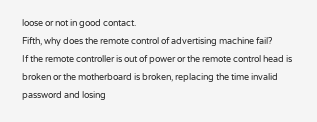loose or not in good contact.
Fifth, why does the remote control of advertising machine fail?
If the remote controller is out of power or the remote control head is broken or the motherboard is broken, replacing the time invalid password and losing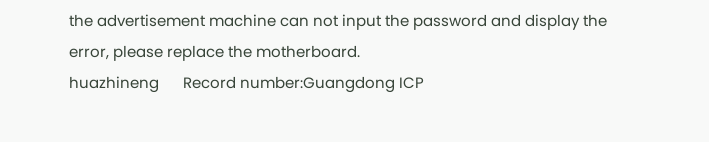the advertisement machine can not input the password and display the error, please replace the motherboard.
huazhineng      Record number:Guangdong ICP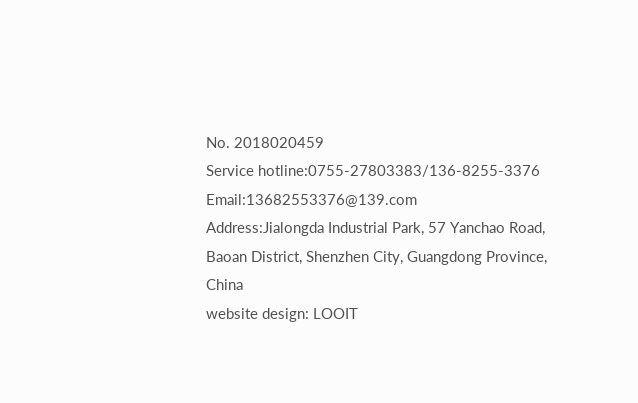No. 2018020459
Service hotline:0755-27803383/136-8255-3376       Email:13682553376@139.com
Address:Jialongda Industrial Park, 57 Yanchao Road, Baoan District, Shenzhen City, Guangdong Province, China
website design: LOOIT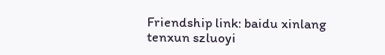Friendship link: baidu xinlang tenxun szluoyi